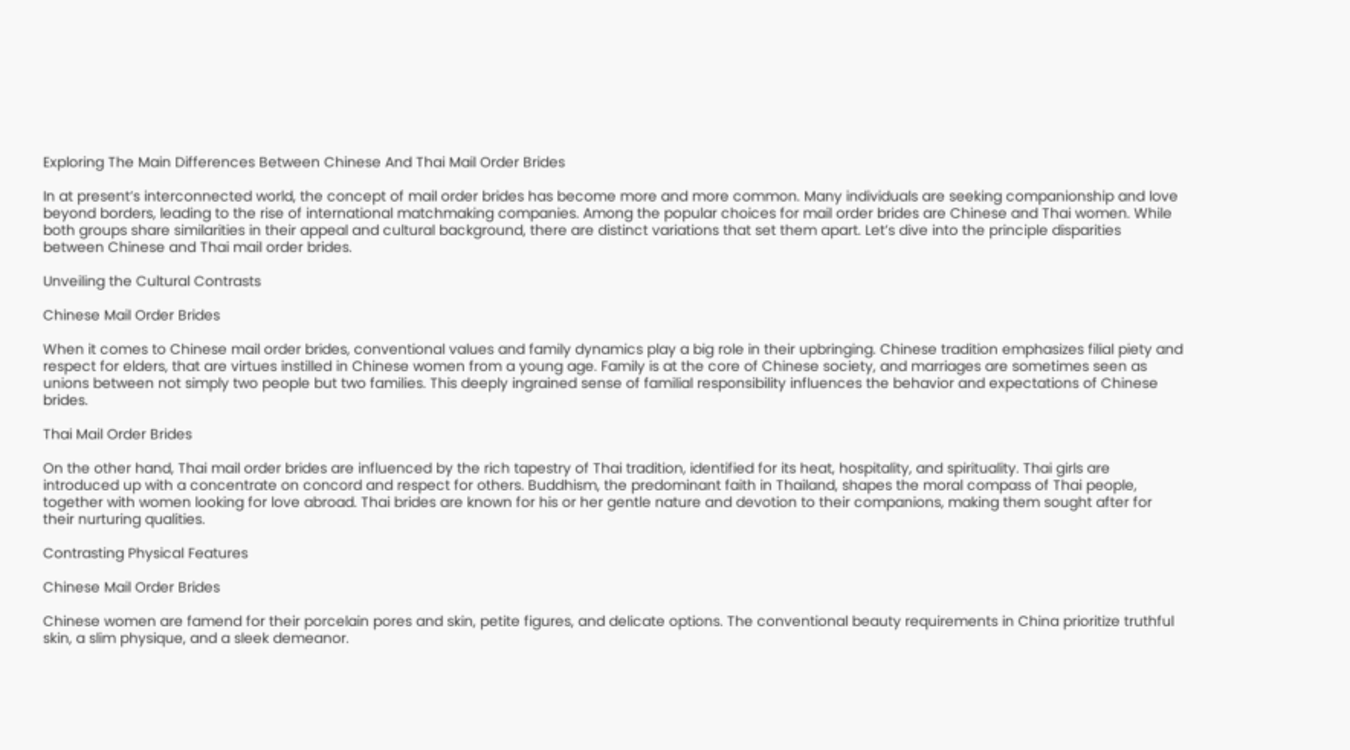Exploring The Main Differences Between Chinese And Thai Mail Order Brides

In at present’s interconnected world, the concept of mail order brides has become more and more common. Many individuals are seeking companionship and love beyond borders, leading to the rise of international matchmaking companies. Among the popular choices for mail order brides are Chinese and Thai women. While both groups share similarities in their appeal and cultural background, there are distinct variations that set them apart. Let’s dive into the principle disparities between Chinese and Thai mail order brides.

Unveiling the Cultural Contrasts

Chinese Mail Order Brides

When it comes to Chinese mail order brides, conventional values and family dynamics play a big role in their upbringing. Chinese tradition emphasizes filial piety and respect for elders, that are virtues instilled in Chinese women from a young age. Family is at the core of Chinese society, and marriages are sometimes seen as unions between not simply two people but two families. This deeply ingrained sense of familial responsibility influences the behavior and expectations of Chinese brides.

Thai Mail Order Brides

On the other hand, Thai mail order brides are influenced by the rich tapestry of Thai tradition, identified for its heat, hospitality, and spirituality. Thai girls are introduced up with a concentrate on concord and respect for others. Buddhism, the predominant faith in Thailand, shapes the moral compass of Thai people, together with women looking for love abroad. Thai brides are known for his or her gentle nature and devotion to their companions, making them sought after for their nurturing qualities.

Contrasting Physical Features

Chinese Mail Order Brides

Chinese women are famend for their porcelain pores and skin, petite figures, and delicate options. The conventional beauty requirements in China prioritize truthful skin, a slim physique, and a sleek demeanor.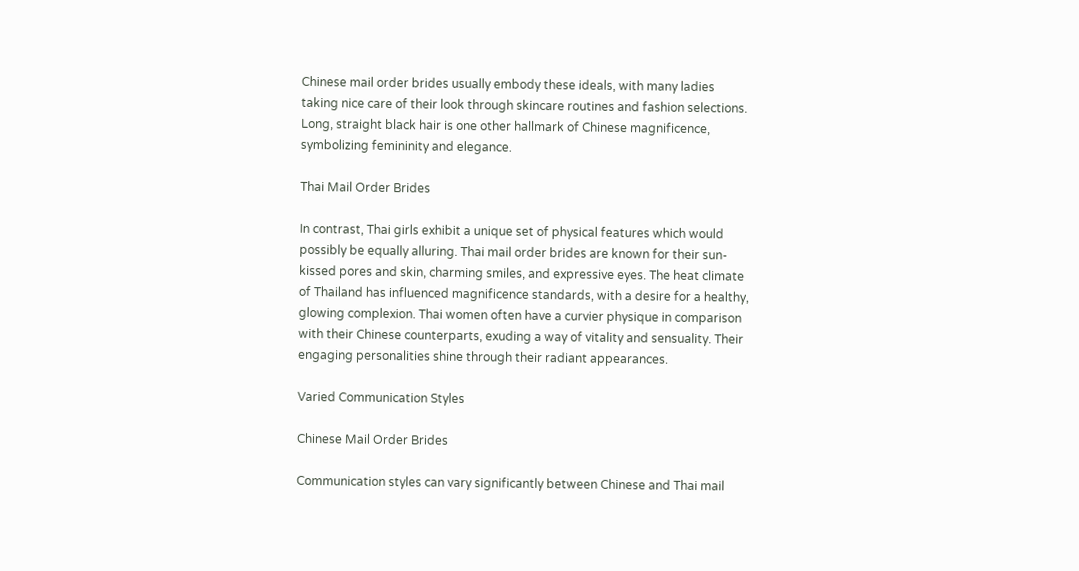Chinese mail order brides usually embody these ideals, with many ladies taking nice care of their look through skincare routines and fashion selections. Long, straight black hair is one other hallmark of Chinese magnificence, symbolizing femininity and elegance.

Thai Mail Order Brides

In contrast, Thai girls exhibit a unique set of physical features which would possibly be equally alluring. Thai mail order brides are known for their sun-kissed pores and skin, charming smiles, and expressive eyes. The heat climate of Thailand has influenced magnificence standards, with a desire for a healthy, glowing complexion. Thai women often have a curvier physique in comparison with their Chinese counterparts, exuding a way of vitality and sensuality. Their engaging personalities shine through their radiant appearances.

Varied Communication Styles

Chinese Mail Order Brides

Communication styles can vary significantly between Chinese and Thai mail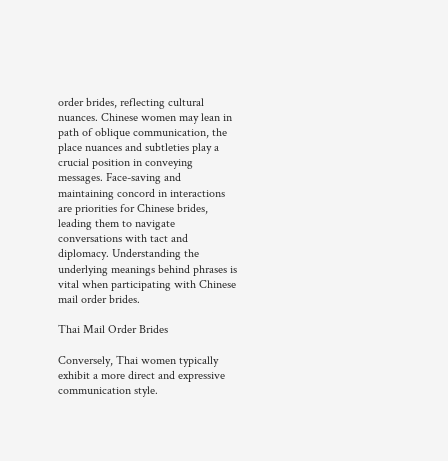order brides, reflecting cultural nuances. Chinese women may lean in path of oblique communication, the place nuances and subtleties play a crucial position in conveying messages. Face-saving and maintaining concord in interactions are priorities for Chinese brides, leading them to navigate conversations with tact and diplomacy. Understanding the underlying meanings behind phrases is vital when participating with Chinese mail order brides.

Thai Mail Order Brides

Conversely, Thai women typically exhibit a more direct and expressive communication style.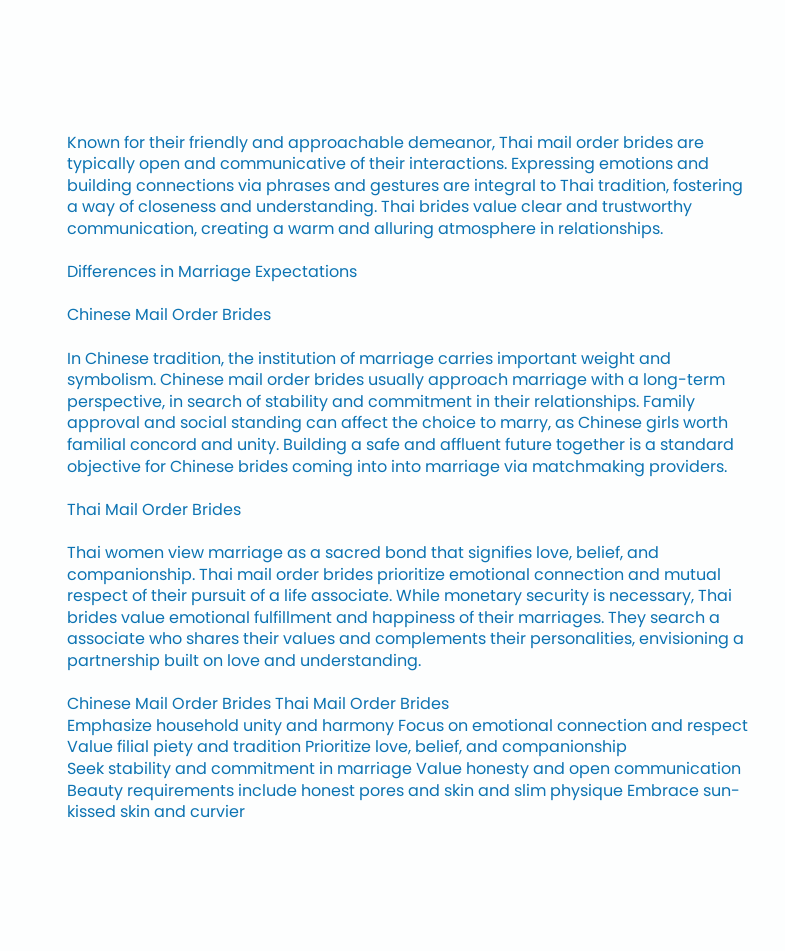Known for their friendly and approachable demeanor, Thai mail order brides are typically open and communicative of their interactions. Expressing emotions and building connections via phrases and gestures are integral to Thai tradition, fostering a way of closeness and understanding. Thai brides value clear and trustworthy communication, creating a warm and alluring atmosphere in relationships.

Differences in Marriage Expectations

Chinese Mail Order Brides

In Chinese tradition, the institution of marriage carries important weight and symbolism. Chinese mail order brides usually approach marriage with a long-term perspective, in search of stability and commitment in their relationships. Family approval and social standing can affect the choice to marry, as Chinese girls worth familial concord and unity. Building a safe and affluent future together is a standard objective for Chinese brides coming into into marriage via matchmaking providers.

Thai Mail Order Brides

Thai women view marriage as a sacred bond that signifies love, belief, and companionship. Thai mail order brides prioritize emotional connection and mutual respect of their pursuit of a life associate. While monetary security is necessary, Thai brides value emotional fulfillment and happiness of their marriages. They search a associate who shares their values and complements their personalities, envisioning a partnership built on love and understanding.

Chinese Mail Order Brides Thai Mail Order Brides
Emphasize household unity and harmony Focus on emotional connection and respect
Value filial piety and tradition Prioritize love, belief, and companionship
Seek stability and commitment in marriage Value honesty and open communication
Beauty requirements include honest pores and skin and slim physique Embrace sun-kissed skin and curvier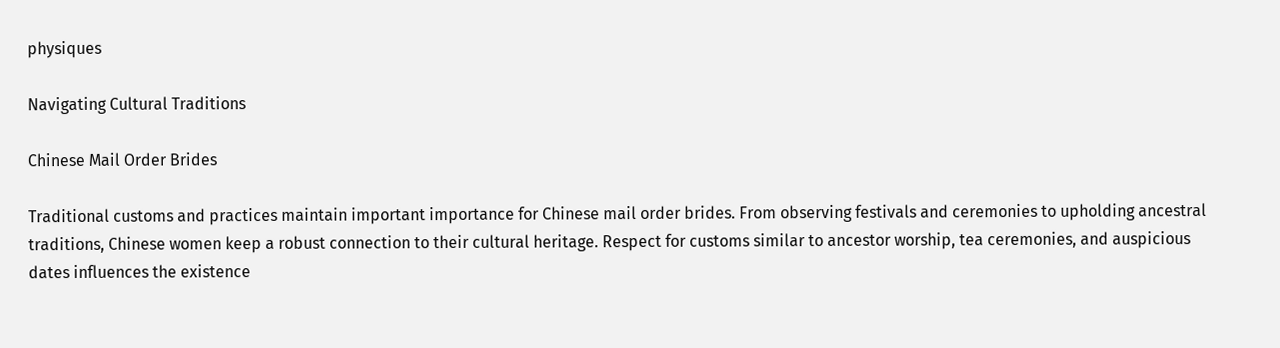physiques

Navigating Cultural Traditions

Chinese Mail Order Brides

Traditional customs and practices maintain important importance for Chinese mail order brides. From observing festivals and ceremonies to upholding ancestral traditions, Chinese women keep a robust connection to their cultural heritage. Respect for customs similar to ancestor worship, tea ceremonies, and auspicious dates influences the existence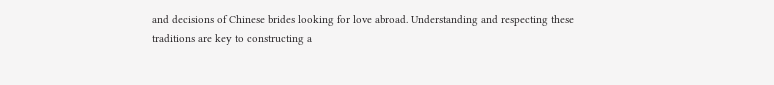and decisions of Chinese brides looking for love abroad. Understanding and respecting these traditions are key to constructing a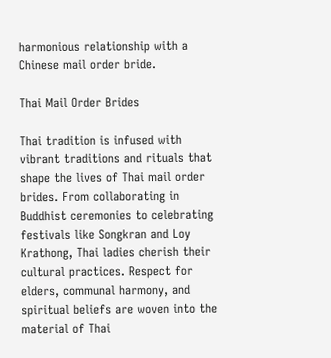harmonious relationship with a Chinese mail order bride.

Thai Mail Order Brides

Thai tradition is infused with vibrant traditions and rituals that shape the lives of Thai mail order brides. From collaborating in Buddhist ceremonies to celebrating festivals like Songkran and Loy Krathong, Thai ladies cherish their cultural practices. Respect for elders, communal harmony, and spiritual beliefs are woven into the material of Thai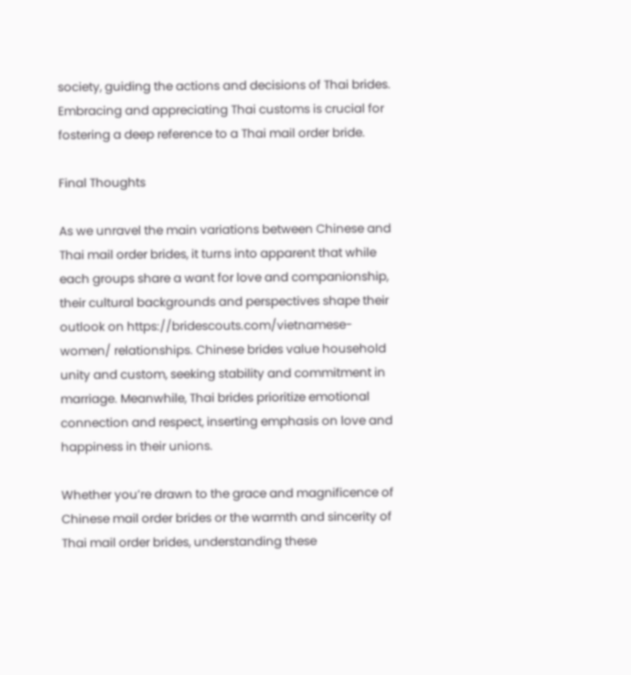society, guiding the actions and decisions of Thai brides. Embracing and appreciating Thai customs is crucial for fostering a deep reference to a Thai mail order bride.

Final Thoughts

As we unravel the main variations between Chinese and Thai mail order brides, it turns into apparent that while each groups share a want for love and companionship, their cultural backgrounds and perspectives shape their outlook on https://bridescouts.com/vietnamese-women/ relationships. Chinese brides value household unity and custom, seeking stability and commitment in marriage. Meanwhile, Thai brides prioritize emotional connection and respect, inserting emphasis on love and happiness in their unions.

Whether you’re drawn to the grace and magnificence of Chinese mail order brides or the warmth and sincerity of Thai mail order brides, understanding these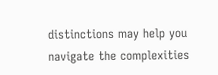distinctions may help you navigate the complexities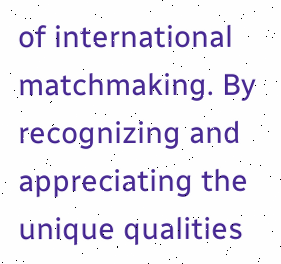of international matchmaking. By recognizing and appreciating the unique qualities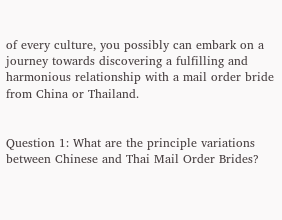of every culture, you possibly can embark on a journey towards discovering a fulfilling and harmonious relationship with a mail order bride from China or Thailand.


Question 1: What are the principle variations between Chinese and Thai Mail Order Brides?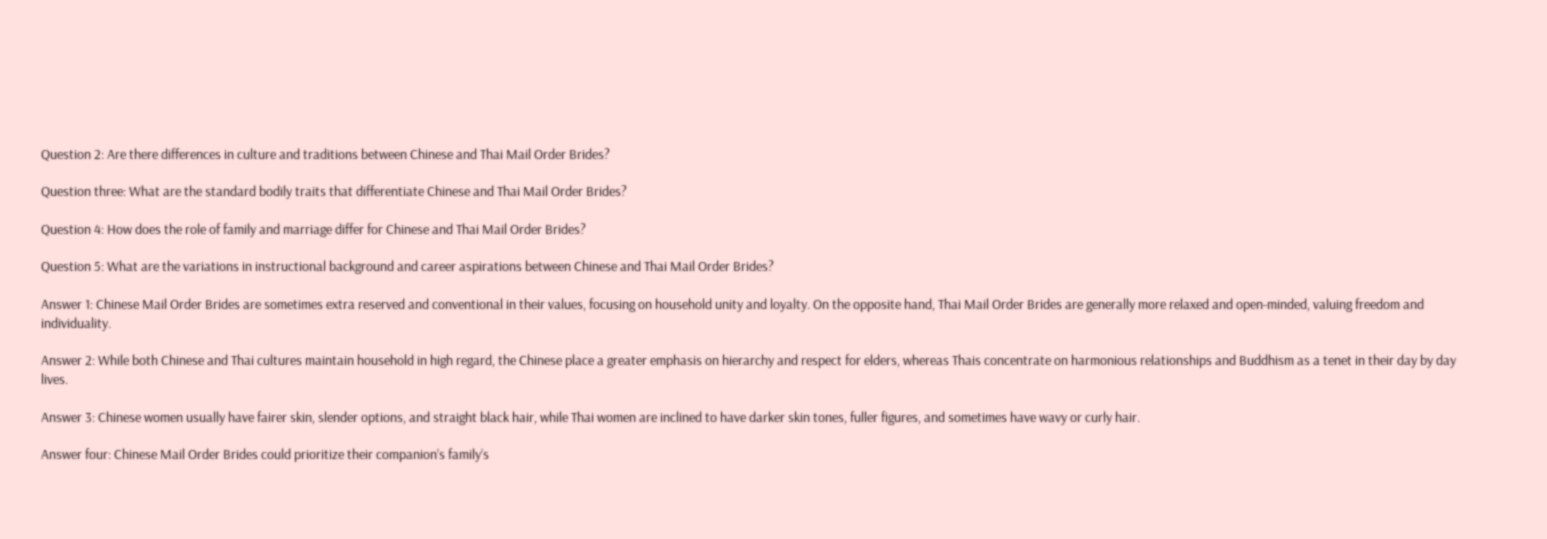Question 2: Are there differences in culture and traditions between Chinese and Thai Mail Order Brides?

Question three: What are the standard bodily traits that differentiate Chinese and Thai Mail Order Brides?

Question 4: How does the role of family and marriage differ for Chinese and Thai Mail Order Brides?

Question 5: What are the variations in instructional background and career aspirations between Chinese and Thai Mail Order Brides?

Answer 1: Chinese Mail Order Brides are sometimes extra reserved and conventional in their values, focusing on household unity and loyalty. On the opposite hand, Thai Mail Order Brides are generally more relaxed and open-minded, valuing freedom and individuality.

Answer 2: While both Chinese and Thai cultures maintain household in high regard, the Chinese place a greater emphasis on hierarchy and respect for elders, whereas Thais concentrate on harmonious relationships and Buddhism as a tenet in their day by day lives.

Answer 3: Chinese women usually have fairer skin, slender options, and straight black hair, while Thai women are inclined to have darker skin tones, fuller figures, and sometimes have wavy or curly hair.

Answer four: Chinese Mail Order Brides could prioritize their companion’s family’s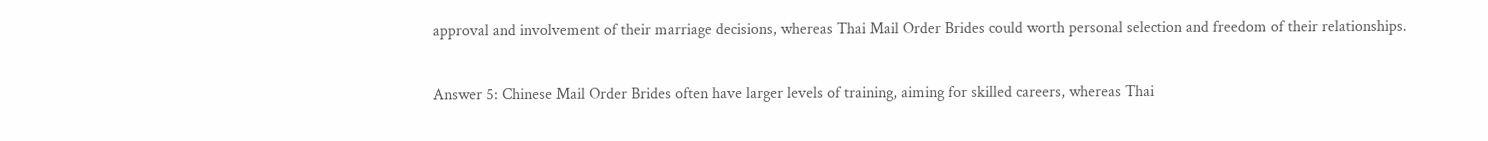approval and involvement of their marriage decisions, whereas Thai Mail Order Brides could worth personal selection and freedom of their relationships.

Answer 5: Chinese Mail Order Brides often have larger levels of training, aiming for skilled careers, whereas Thai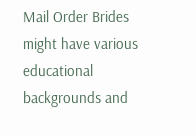Mail Order Brides might have various educational backgrounds and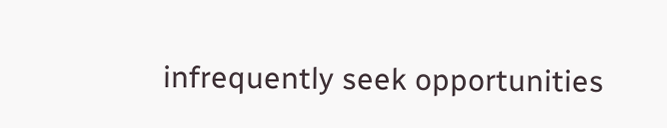infrequently seek opportunities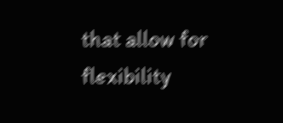that allow for flexibility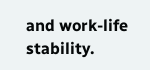and work-life stability.